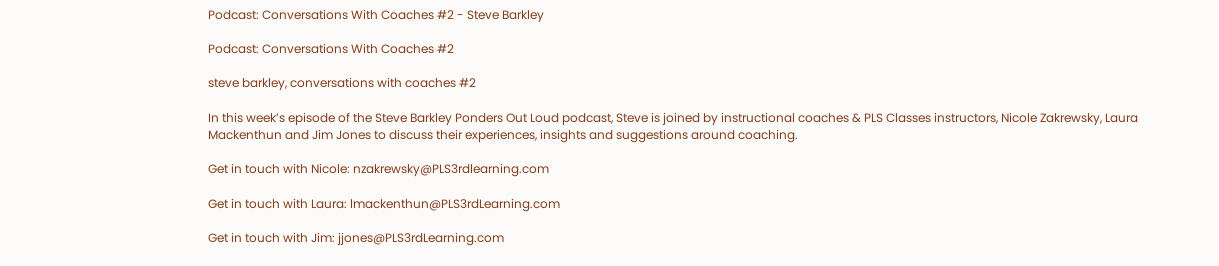Podcast: Conversations With Coaches #2 - Steve Barkley

Podcast: Conversations With Coaches #2

steve barkley, conversations with coaches #2

In this week’s episode of the Steve Barkley Ponders Out Loud podcast, Steve is joined by instructional coaches & PLS Classes instructors, Nicole Zakrewsky, Laura Mackenthun and Jim Jones to discuss their experiences, insights and suggestions around coaching.

Get in touch with Nicole: nzakrewsky@PLS3rdlearning.com

Get in touch with Laura: lmackenthun@PLS3rdLearning.com

Get in touch with Jim: jjones@PLS3rdLearning.com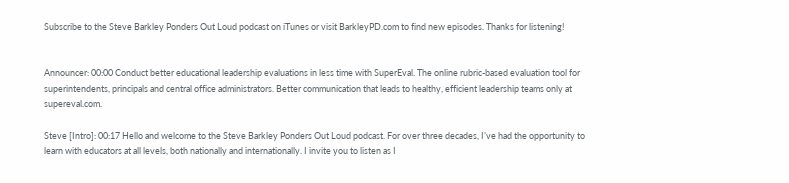Subscribe to the Steve Barkley Ponders Out Loud podcast on iTunes or visit BarkleyPD.com to find new episodes. Thanks for listening!


Announcer: 00:00 Conduct better educational leadership evaluations in less time with SuperEval. The online rubric-based evaluation tool for superintendents, principals and central office administrators. Better communication that leads to healthy, efficient leadership teams only at supereval.com.

Steve [Intro]: 00:17 Hello and welcome to the Steve Barkley Ponders Out Loud podcast. For over three decades, I’ve had the opportunity to learn with educators at all levels, both nationally and internationally. I invite you to listen as I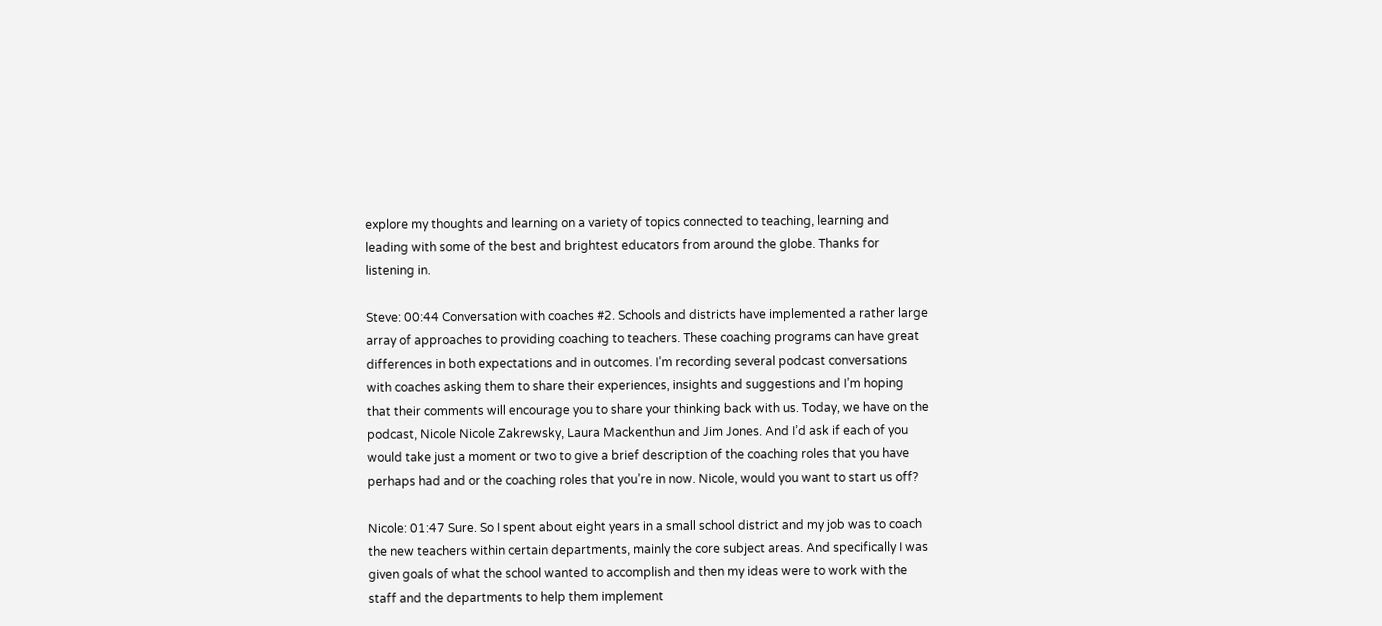explore my thoughts and learning on a variety of topics connected to teaching, learning and leading with some of the best and brightest educators from around the globe. Thanks for listening in.

Steve: 00:44 Conversation with coaches #2. Schools and districts have implemented a rather large array of approaches to providing coaching to teachers. These coaching programs can have great differences in both expectations and in outcomes. I’m recording several podcast conversations with coaches asking them to share their experiences, insights and suggestions and I’m hoping that their comments will encourage you to share your thinking back with us. Today, we have on the podcast, Nicole Nicole Zakrewsky, Laura Mackenthun and Jim Jones. And I’d ask if each of you would take just a moment or two to give a brief description of the coaching roles that you have perhaps had and or the coaching roles that you’re in now. Nicole, would you want to start us off?

Nicole: 01:47 Sure. So I spent about eight years in a small school district and my job was to coach the new teachers within certain departments, mainly the core subject areas. And specifically I was given goals of what the school wanted to accomplish and then my ideas were to work with the staff and the departments to help them implement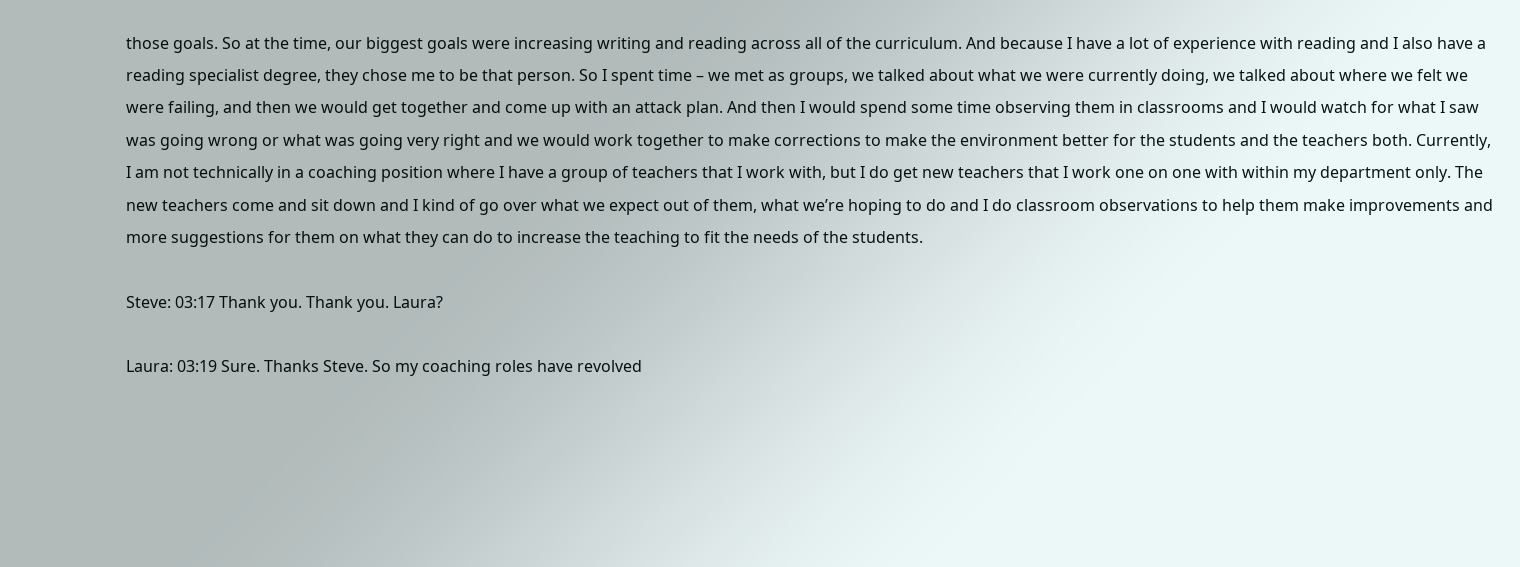those goals. So at the time, our biggest goals were increasing writing and reading across all of the curriculum. And because I have a lot of experience with reading and I also have a reading specialist degree, they chose me to be that person. So I spent time – we met as groups, we talked about what we were currently doing, we talked about where we felt we were failing, and then we would get together and come up with an attack plan. And then I would spend some time observing them in classrooms and I would watch for what I saw was going wrong or what was going very right and we would work together to make corrections to make the environment better for the students and the teachers both. Currently, I am not technically in a coaching position where I have a group of teachers that I work with, but I do get new teachers that I work one on one with within my department only. The new teachers come and sit down and I kind of go over what we expect out of them, what we’re hoping to do and I do classroom observations to help them make improvements and more suggestions for them on what they can do to increase the teaching to fit the needs of the students.

Steve: 03:17 Thank you. Thank you. Laura?

Laura: 03:19 Sure. Thanks Steve. So my coaching roles have revolved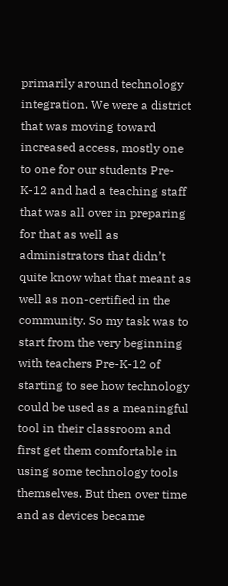primarily around technology integration. We were a district that was moving toward increased access, mostly one to one for our students Pre-K-12 and had a teaching staff that was all over in preparing for that as well as administrators that didn’t quite know what that meant as well as non-certified in the community. So my task was to start from the very beginning with teachers Pre-K-12 of starting to see how technology could be used as a meaningful tool in their classroom and first get them comfortable in using some technology tools themselves. But then over time and as devices became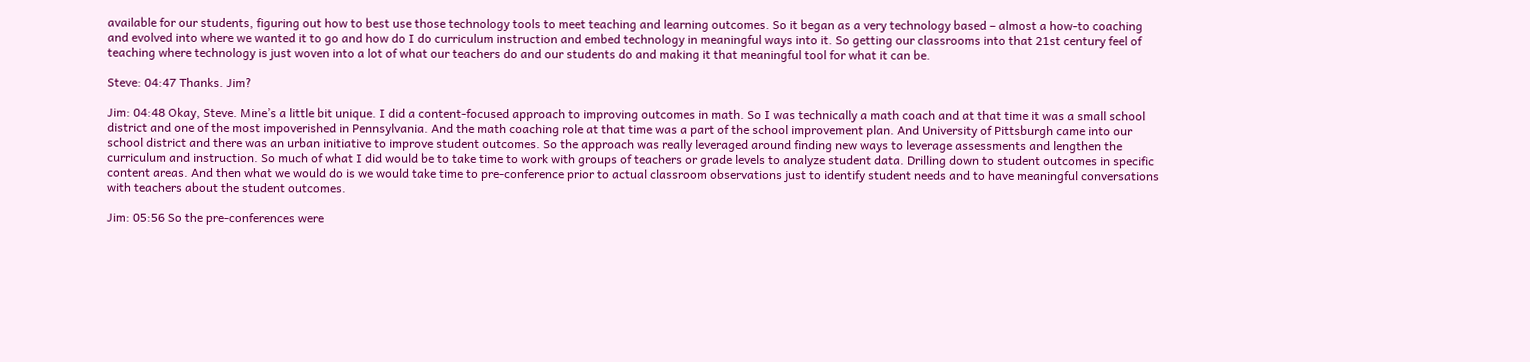available for our students, figuring out how to best use those technology tools to meet teaching and learning outcomes. So it began as a very technology based – almost a how-to coaching and evolved into where we wanted it to go and how do I do curriculum instruction and embed technology in meaningful ways into it. So getting our classrooms into that 21st century feel of teaching where technology is just woven into a lot of what our teachers do and our students do and making it that meaningful tool for what it can be.

Steve: 04:47 Thanks. Jim?

Jim: 04:48 Okay, Steve. Mine’s a little bit unique. I did a content-focused approach to improving outcomes in math. So I was technically a math coach and at that time it was a small school district and one of the most impoverished in Pennsylvania. And the math coaching role at that time was a part of the school improvement plan. And University of Pittsburgh came into our school district and there was an urban initiative to improve student outcomes. So the approach was really leveraged around finding new ways to leverage assessments and lengthen the curriculum and instruction. So much of what I did would be to take time to work with groups of teachers or grade levels to analyze student data. Drilling down to student outcomes in specific content areas. And then what we would do is we would take time to pre-conference prior to actual classroom observations just to identify student needs and to have meaningful conversations with teachers about the student outcomes.

Jim: 05:56 So the pre-conferences were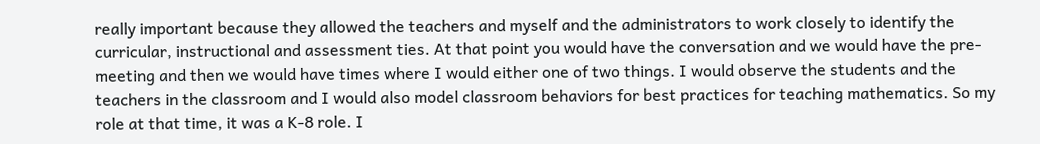really important because they allowed the teachers and myself and the administrators to work closely to identify the curricular, instructional and assessment ties. At that point you would have the conversation and we would have the pre-meeting and then we would have times where I would either one of two things. I would observe the students and the teachers in the classroom and I would also model classroom behaviors for best practices for teaching mathematics. So my role at that time, it was a K-8 role. I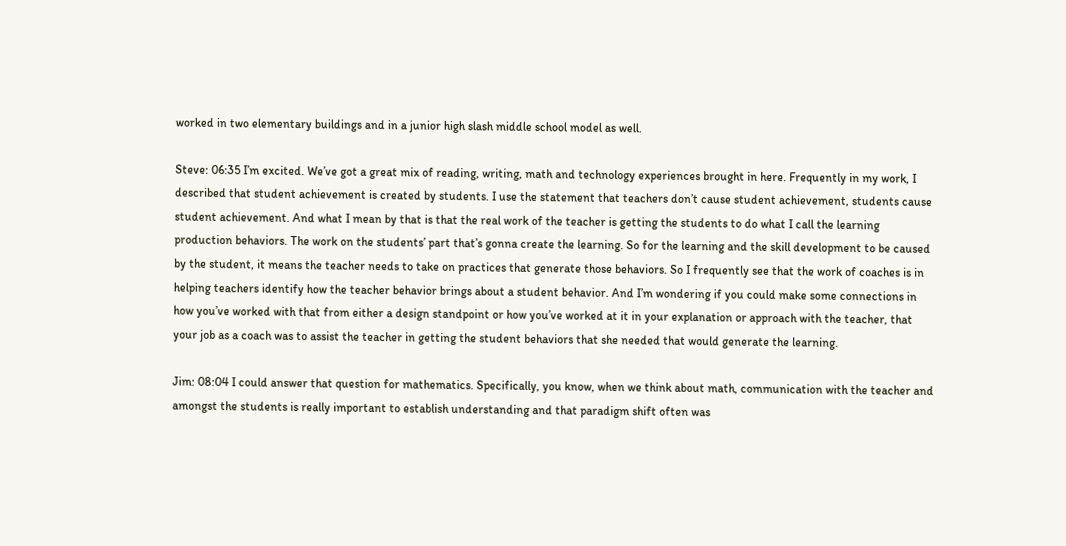worked in two elementary buildings and in a junior high slash middle school model as well.

Steve: 06:35 I’m excited. We’ve got a great mix of reading, writing, math and technology experiences brought in here. Frequently in my work, I described that student achievement is created by students. I use the statement that teachers don’t cause student achievement, students cause student achievement. And what I mean by that is that the real work of the teacher is getting the students to do what I call the learning production behaviors. The work on the students’ part that’s gonna create the learning. So for the learning and the skill development to be caused by the student, it means the teacher needs to take on practices that generate those behaviors. So I frequently see that the work of coaches is in helping teachers identify how the teacher behavior brings about a student behavior. And I’m wondering if you could make some connections in how you’ve worked with that from either a design standpoint or how you’ve worked at it in your explanation or approach with the teacher, that your job as a coach was to assist the teacher in getting the student behaviors that she needed that would generate the learning.

Jim: 08:04 I could answer that question for mathematics. Specifically, you know, when we think about math, communication with the teacher and amongst the students is really important to establish understanding and that paradigm shift often was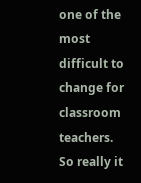one of the most difficult to change for classroom teachers. So really it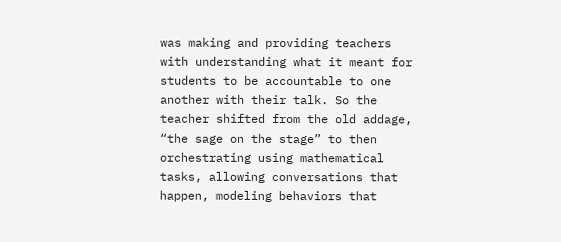was making and providing teachers with understanding what it meant for students to be accountable to one another with their talk. So the teacher shifted from the old addage, “the sage on the stage” to then orchestrating using mathematical tasks, allowing conversations that happen, modeling behaviors that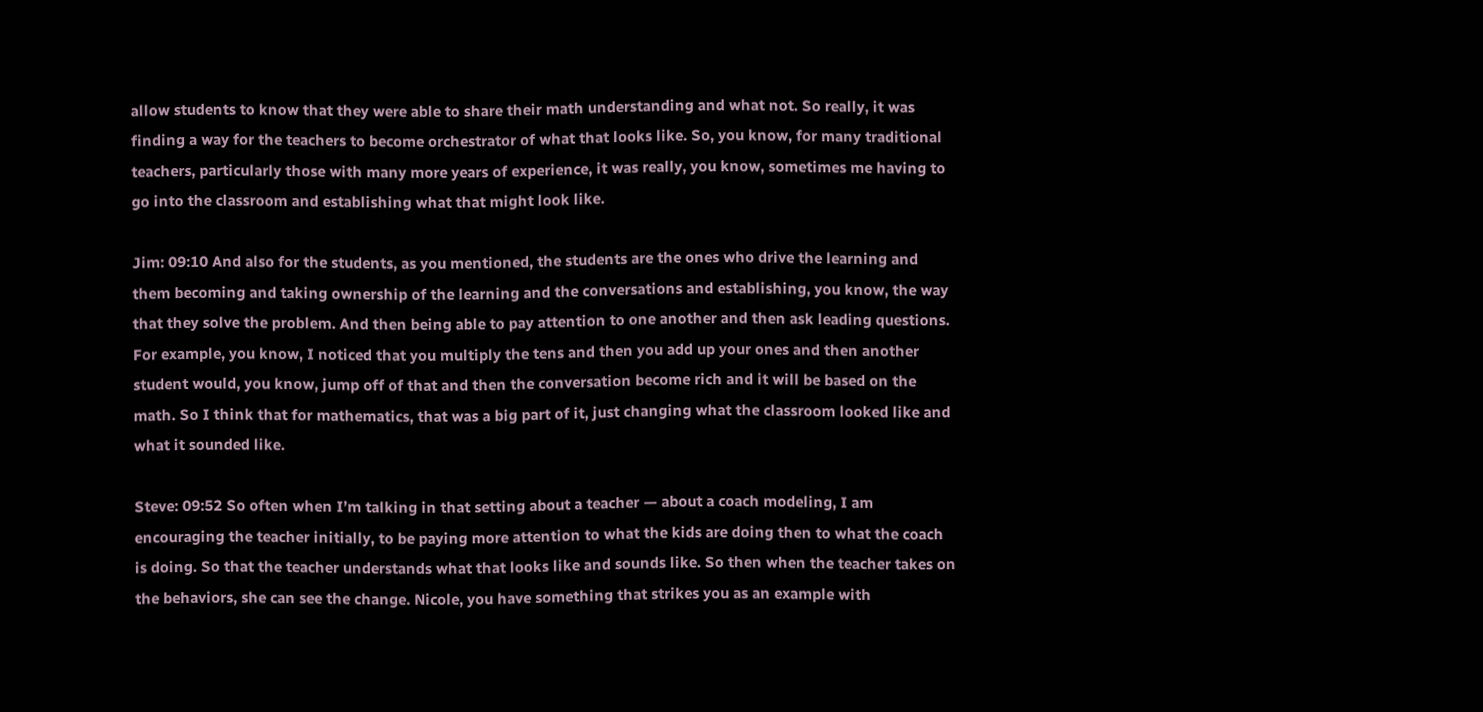allow students to know that they were able to share their math understanding and what not. So really, it was finding a way for the teachers to become orchestrator of what that looks like. So, you know, for many traditional teachers, particularly those with many more years of experience, it was really, you know, sometimes me having to go into the classroom and establishing what that might look like.

Jim: 09:10 And also for the students, as you mentioned, the students are the ones who drive the learning and them becoming and taking ownership of the learning and the conversations and establishing, you know, the way that they solve the problem. And then being able to pay attention to one another and then ask leading questions. For example, you know, I noticed that you multiply the tens and then you add up your ones and then another student would, you know, jump off of that and then the conversation become rich and it will be based on the math. So I think that for mathematics, that was a big part of it, just changing what the classroom looked like and what it sounded like.

Steve: 09:52 So often when I’m talking in that setting about a teacher — about a coach modeling, I am encouraging the teacher initially, to be paying more attention to what the kids are doing then to what the coach is doing. So that the teacher understands what that looks like and sounds like. So then when the teacher takes on the behaviors, she can see the change. Nicole, you have something that strikes you as an example with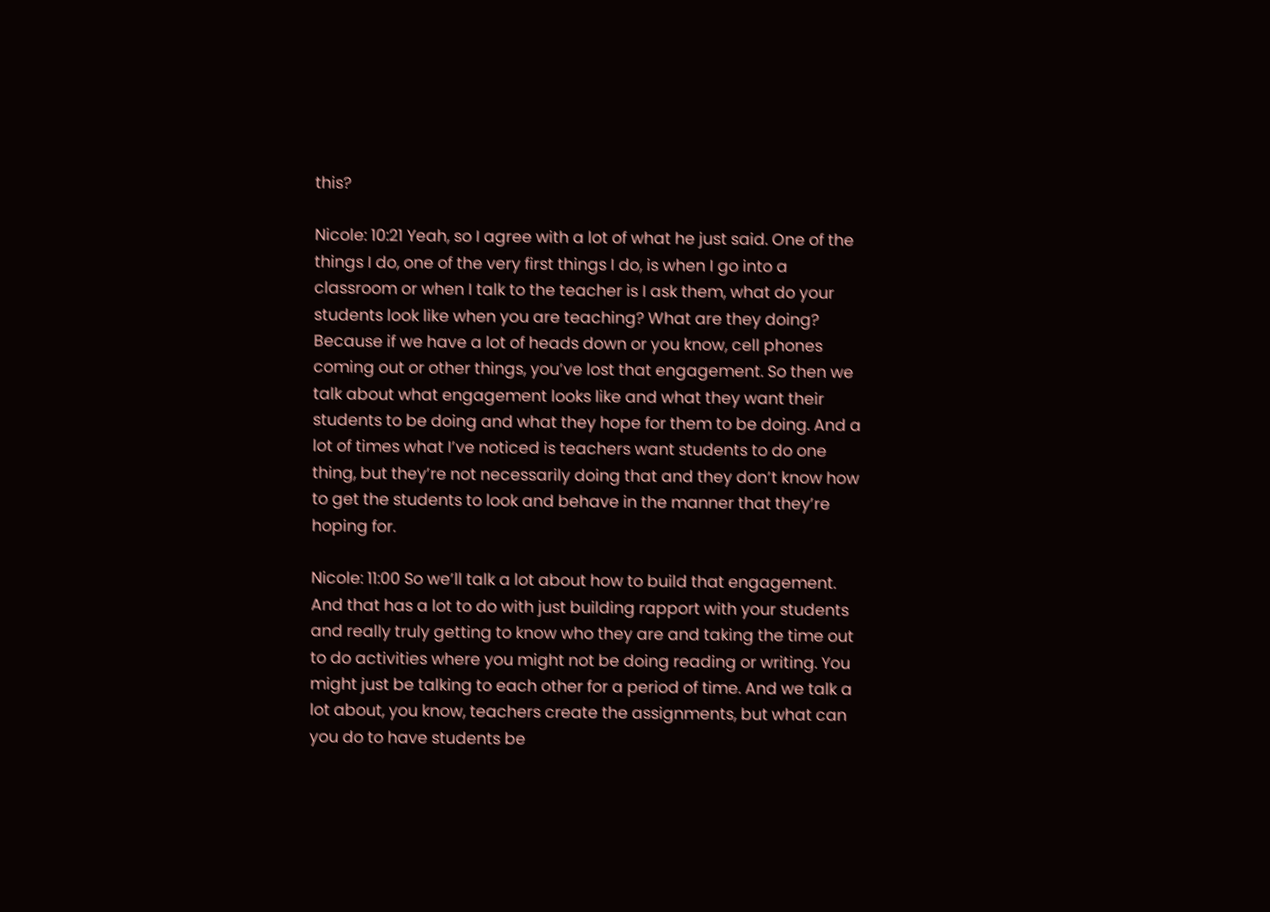this?

Nicole: 10:21 Yeah, so I agree with a lot of what he just said. One of the things I do, one of the very first things I do, is when I go into a classroom or when I talk to the teacher is I ask them, what do your students look like when you are teaching? What are they doing? Because if we have a lot of heads down or you know, cell phones coming out or other things, you’ve lost that engagement. So then we talk about what engagement looks like and what they want their students to be doing and what they hope for them to be doing. And a lot of times what I’ve noticed is teachers want students to do one thing, but they’re not necessarily doing that and they don’t know how to get the students to look and behave in the manner that they’re hoping for.

Nicole: 11:00 So we’ll talk a lot about how to build that engagement. And that has a lot to do with just building rapport with your students and really truly getting to know who they are and taking the time out to do activities where you might not be doing reading or writing. You might just be talking to each other for a period of time. And we talk a lot about, you know, teachers create the assignments, but what can you do to have students be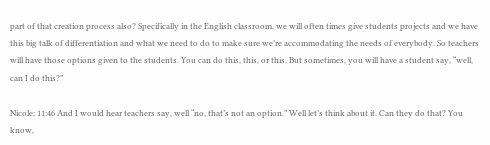part of that creation process also? Specifically in the English classroom, we will often times give students projects and we have this big talk of differentiation and what we need to do to make sure we’re accommodating the needs of everybody. So teachers will have those options given to the students. You can do this, this, or this. But sometimes, you will have a student say, “well, can I do this?”

Nicole: 11:46 And I would hear teachers say, well “no, that’s not an option.” Well let’s think about it. Can they do that? You know,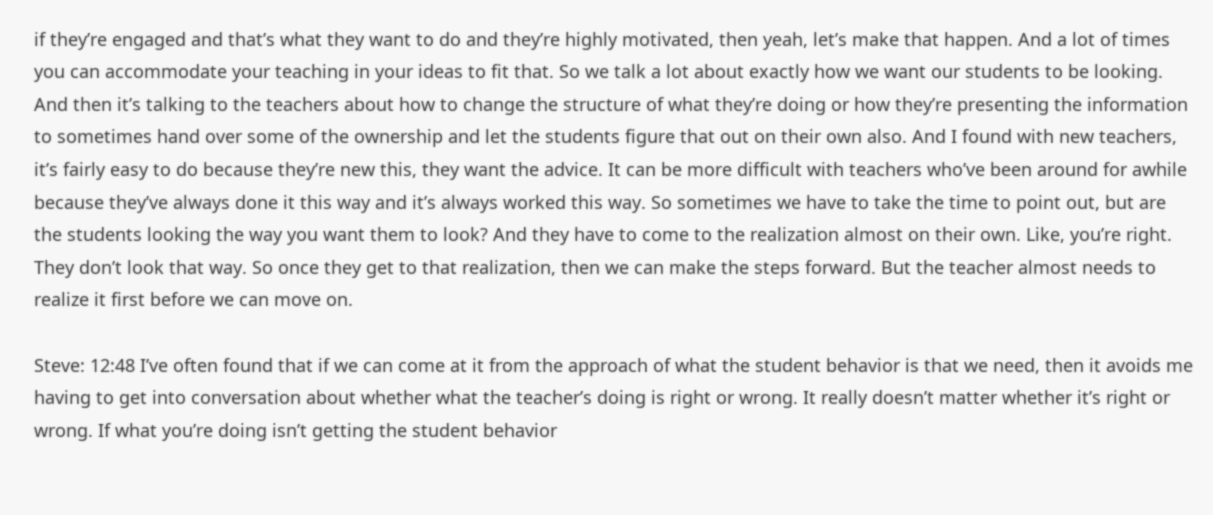if they’re engaged and that’s what they want to do and they’re highly motivated, then yeah, let’s make that happen. And a lot of times you can accommodate your teaching in your ideas to fit that. So we talk a lot about exactly how we want our students to be looking. And then it’s talking to the teachers about how to change the structure of what they’re doing or how they’re presenting the information to sometimes hand over some of the ownership and let the students figure that out on their own also. And I found with new teachers, it’s fairly easy to do because they’re new this, they want the advice. It can be more difficult with teachers who’ve been around for awhile because they’ve always done it this way and it’s always worked this way. So sometimes we have to take the time to point out, but are the students looking the way you want them to look? And they have to come to the realization almost on their own. Like, you’re right. They don’t look that way. So once they get to that realization, then we can make the steps forward. But the teacher almost needs to realize it first before we can move on.

Steve: 12:48 I’ve often found that if we can come at it from the approach of what the student behavior is that we need, then it avoids me having to get into conversation about whether what the teacher’s doing is right or wrong. It really doesn’t matter whether it’s right or wrong. If what you’re doing isn’t getting the student behavior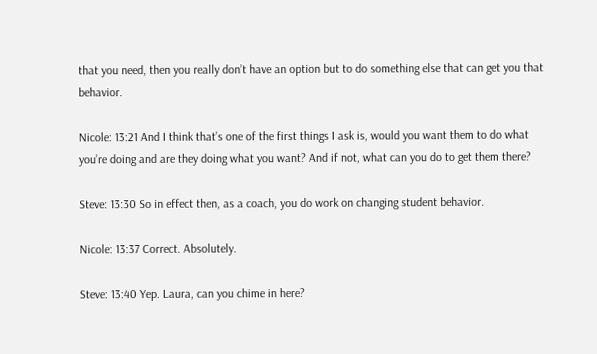that you need, then you really don’t have an option but to do something else that can get you that behavior.

Nicole: 13:21 And I think that’s one of the first things I ask is, would you want them to do what you’re doing and are they doing what you want? And if not, what can you do to get them there?

Steve: 13:30 So in effect then, as a coach, you do work on changing student behavior.

Nicole: 13:37 Correct. Absolutely.

Steve: 13:40 Yep. Laura, can you chime in here?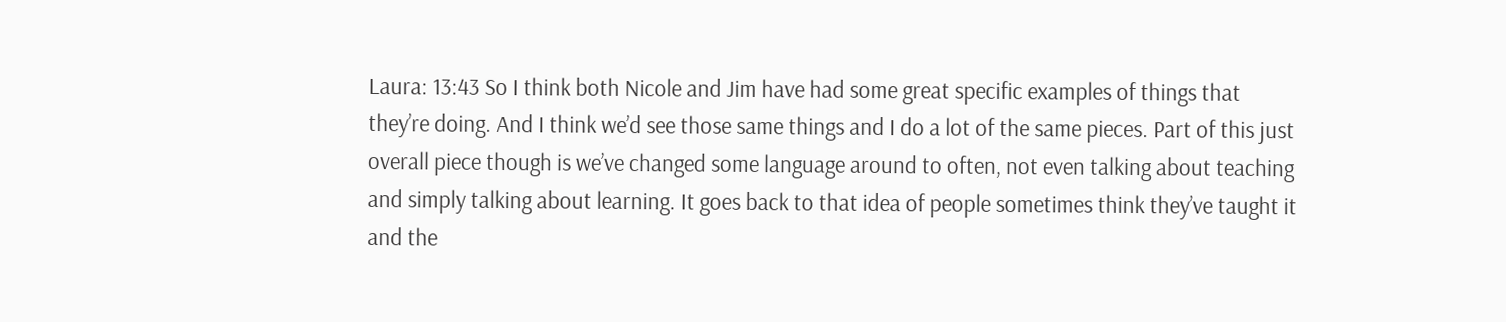Laura: 13:43 So I think both Nicole and Jim have had some great specific examples of things that they’re doing. And I think we’d see those same things and I do a lot of the same pieces. Part of this just overall piece though is we’ve changed some language around to often, not even talking about teaching and simply talking about learning. It goes back to that idea of people sometimes think they’ve taught it and the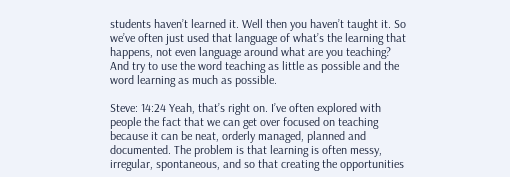students haven’t learned it. Well then you haven’t taught it. So we’ve often just used that language of what’s the learning that happens, not even language around what are you teaching? And try to use the word teaching as little as possible and the word learning as much as possible.

Steve: 14:24 Yeah, that’s right on. I’ve often explored with people the fact that we can get over focused on teaching because it can be neat, orderly managed, planned and documented. The problem is that learning is often messy, irregular, spontaneous, and so that creating the opportunities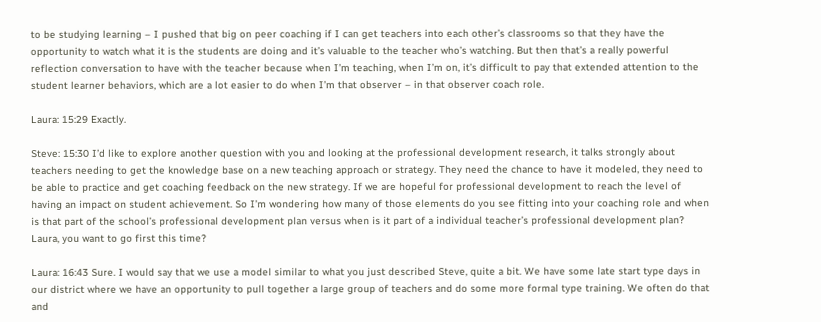to be studying learning – I pushed that big on peer coaching if I can get teachers into each other’s classrooms so that they have the opportunity to watch what it is the students are doing and it’s valuable to the teacher who’s watching. But then that’s a really powerful reflection conversation to have with the teacher because when I’m teaching, when I’m on, it’s difficult to pay that extended attention to the student learner behaviors, which are a lot easier to do when I’m that observer – in that observer coach role.

Laura: 15:29 Exactly.

Steve: 15:30 I’d like to explore another question with you and looking at the professional development research, it talks strongly about teachers needing to get the knowledge base on a new teaching approach or strategy. They need the chance to have it modeled, they need to be able to practice and get coaching feedback on the new strategy. If we are hopeful for professional development to reach the level of having an impact on student achievement. So I’m wondering how many of those elements do you see fitting into your coaching role and when is that part of the school’s professional development plan versus when is it part of a individual teacher’s professional development plan? Laura, you want to go first this time?

Laura: 16:43 Sure. I would say that we use a model similar to what you just described Steve, quite a bit. We have some late start type days in our district where we have an opportunity to pull together a large group of teachers and do some more formal type training. We often do that and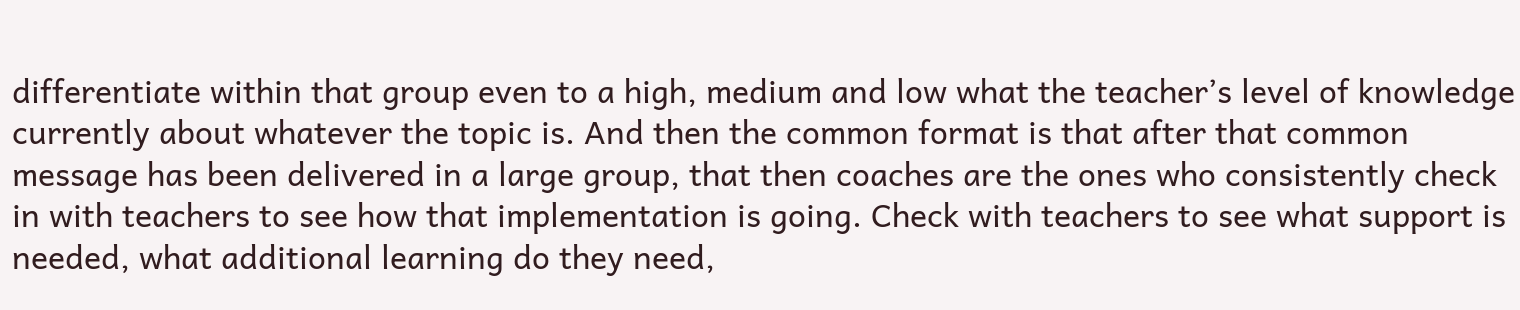differentiate within that group even to a high, medium and low what the teacher’s level of knowledge currently about whatever the topic is. And then the common format is that after that common message has been delivered in a large group, that then coaches are the ones who consistently check in with teachers to see how that implementation is going. Check with teachers to see what support is needed, what additional learning do they need,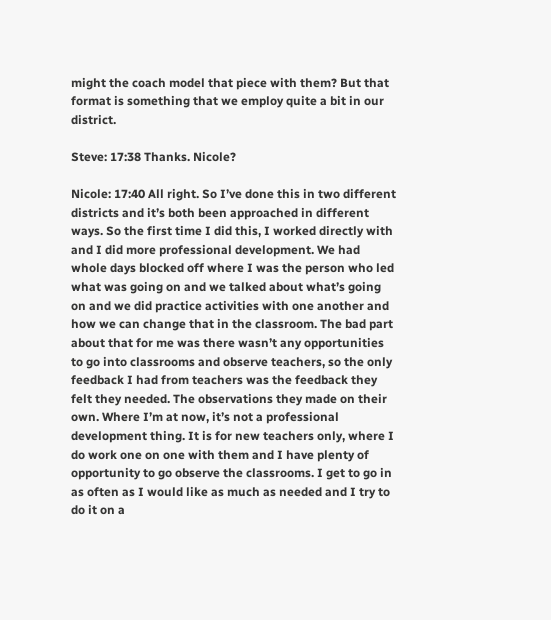might the coach model that piece with them? But that format is something that we employ quite a bit in our district.

Steve: 17:38 Thanks. Nicole?

Nicole: 17:40 All right. So I’ve done this in two different districts and it’s both been approached in different ways. So the first time I did this, I worked directly with and I did more professional development. We had whole days blocked off where I was the person who led what was going on and we talked about what’s going on and we did practice activities with one another and how we can change that in the classroom. The bad part about that for me was there wasn’t any opportunities to go into classrooms and observe teachers, so the only feedback I had from teachers was the feedback they felt they needed. The observations they made on their own. Where I’m at now, it’s not a professional development thing. It is for new teachers only, where I do work one on one with them and I have plenty of opportunity to go observe the classrooms. I get to go in as often as I would like as much as needed and I try to do it on a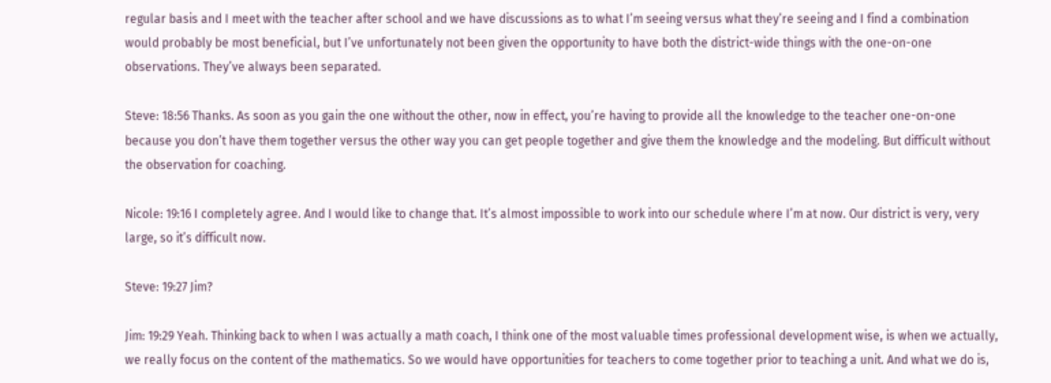regular basis and I meet with the teacher after school and we have discussions as to what I’m seeing versus what they’re seeing and I find a combination would probably be most beneficial, but I’ve unfortunately not been given the opportunity to have both the district-wide things with the one-on-one observations. They’ve always been separated.

Steve: 18:56 Thanks. As soon as you gain the one without the other, now in effect, you’re having to provide all the knowledge to the teacher one-on-one because you don’t have them together versus the other way you can get people together and give them the knowledge and the modeling. But difficult without the observation for coaching.

Nicole: 19:16 I completely agree. And I would like to change that. It’s almost impossible to work into our schedule where I’m at now. Our district is very, very large, so it’s difficult now.

Steve: 19:27 Jim?

Jim: 19:29 Yeah. Thinking back to when I was actually a math coach, I think one of the most valuable times professional development wise, is when we actually, we really focus on the content of the mathematics. So we would have opportunities for teachers to come together prior to teaching a unit. And what we do is,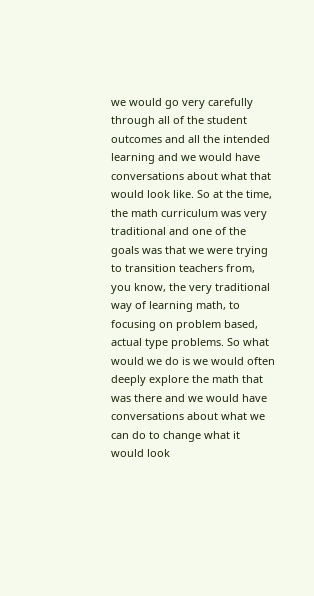we would go very carefully through all of the student outcomes and all the intended learning and we would have conversations about what that would look like. So at the time, the math curriculum was very traditional and one of the goals was that we were trying to transition teachers from, you know, the very traditional way of learning math, to focusing on problem based, actual type problems. So what would we do is we would often deeply explore the math that was there and we would have conversations about what we can do to change what it would look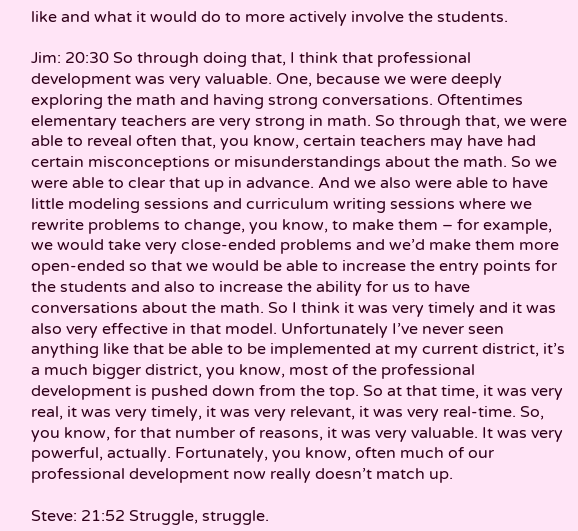like and what it would do to more actively involve the students.

Jim: 20:30 So through doing that, I think that professional development was very valuable. One, because we were deeply exploring the math and having strong conversations. Oftentimes elementary teachers are very strong in math. So through that, we were able to reveal often that, you know, certain teachers may have had certain misconceptions or misunderstandings about the math. So we were able to clear that up in advance. And we also were able to have little modeling sessions and curriculum writing sessions where we rewrite problems to change, you know, to make them – for example, we would take very close-ended problems and we’d make them more open-ended so that we would be able to increase the entry points for the students and also to increase the ability for us to have conversations about the math. So I think it was very timely and it was also very effective in that model. Unfortunately I’ve never seen anything like that be able to be implemented at my current district, it’s a much bigger district, you know, most of the professional development is pushed down from the top. So at that time, it was very real, it was very timely, it was very relevant, it was very real-time. So, you know, for that number of reasons, it was very valuable. It was very powerful, actually. Fortunately, you know, often much of our professional development now really doesn’t match up.

Steve: 21:52 Struggle, struggle.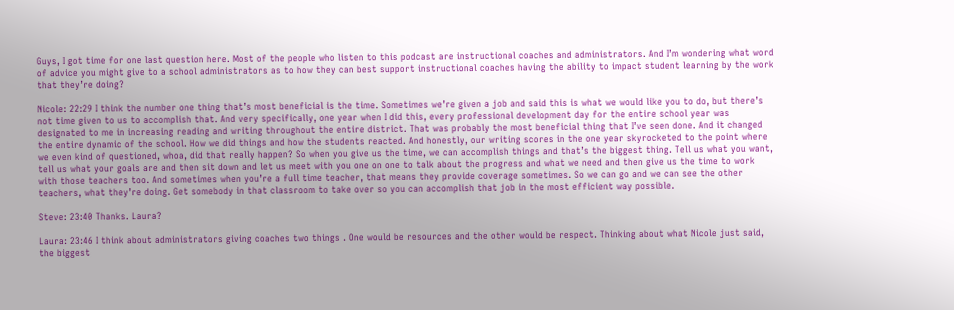Guys, I got time for one last question here. Most of the people who listen to this podcast are instructional coaches and administrators. And I’m wondering what word of advice you might give to a school administrators as to how they can best support instructional coaches having the ability to impact student learning by the work that they’re doing?

Nicole: 22:29 I think the number one thing that’s most beneficial is the time. Sometimes we’re given a job and said this is what we would like you to do, but there’s not time given to us to accomplish that. And very specifically, one year when I did this, every professional development day for the entire school year was designated to me in increasing reading and writing throughout the entire district. That was probably the most beneficial thing that I’ve seen done. And it changed the entire dynamic of the school. How we did things and how the students reacted. And honestly, our writing scores in the one year skyrocketed to the point where we even kind of questioned, whoa, did that really happen? So when you give us the time, we can accomplish things and that’s the biggest thing. Tell us what you want, tell us what your goals are and then sit down and let us meet with you one on one to talk about the progress and what we need and then give us the time to work with those teachers too. And sometimes when you’re a full time teacher, that means they provide coverage sometimes. So we can go and we can see the other teachers, what they’re doing. Get somebody in that classroom to take over so you can accomplish that job in the most efficient way possible.

Steve: 23:40 Thanks. Laura?

Laura: 23:46 I think about administrators giving coaches two things . One would be resources and the other would be respect. Thinking about what Nicole just said, the biggest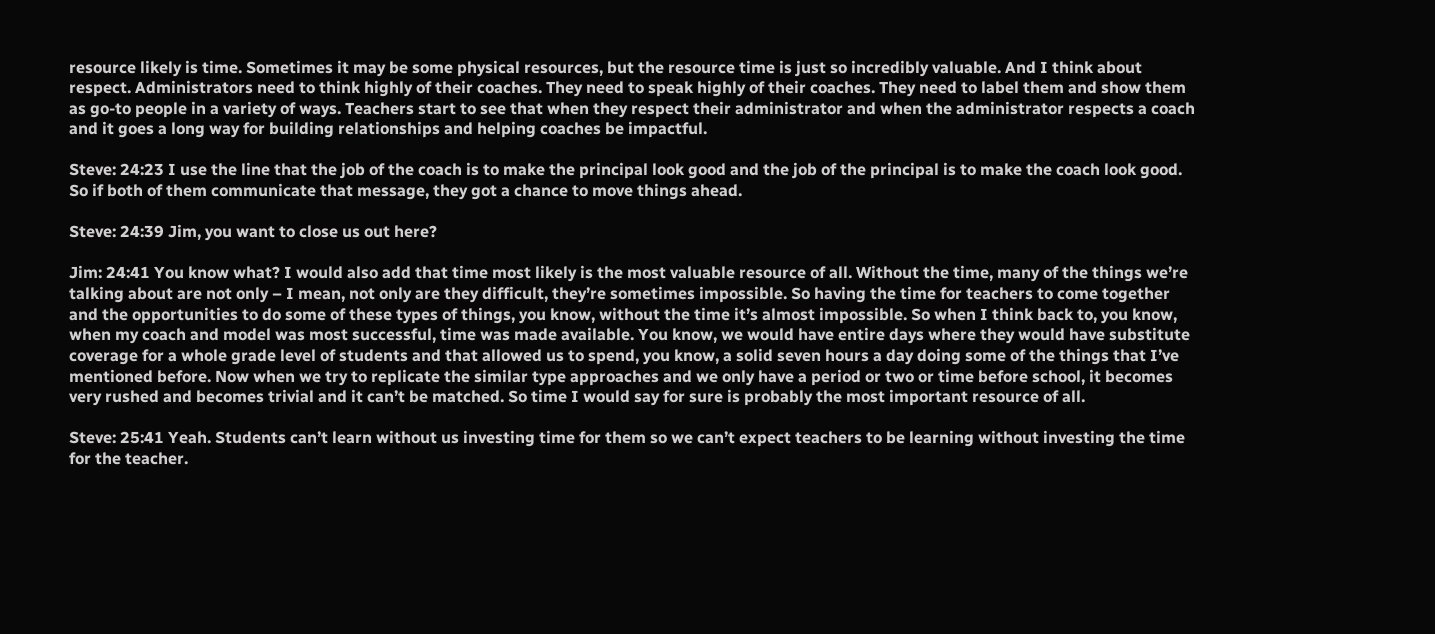resource likely is time. Sometimes it may be some physical resources, but the resource time is just so incredibly valuable. And I think about respect. Administrators need to think highly of their coaches. They need to speak highly of their coaches. They need to label them and show them as go-to people in a variety of ways. Teachers start to see that when they respect their administrator and when the administrator respects a coach and it goes a long way for building relationships and helping coaches be impactful.

Steve: 24:23 I use the line that the job of the coach is to make the principal look good and the job of the principal is to make the coach look good. So if both of them communicate that message, they got a chance to move things ahead.

Steve: 24:39 Jim, you want to close us out here?

Jim: 24:41 You know what? I would also add that time most likely is the most valuable resource of all. Without the time, many of the things we’re talking about are not only – I mean, not only are they difficult, they’re sometimes impossible. So having the time for teachers to come together and the opportunities to do some of these types of things, you know, without the time it’s almost impossible. So when I think back to, you know, when my coach and model was most successful, time was made available. You know, we would have entire days where they would have substitute coverage for a whole grade level of students and that allowed us to spend, you know, a solid seven hours a day doing some of the things that I’ve mentioned before. Now when we try to replicate the similar type approaches and we only have a period or two or time before school, it becomes very rushed and becomes trivial and it can’t be matched. So time I would say for sure is probably the most important resource of all.

Steve: 25:41 Yeah. Students can’t learn without us investing time for them so we can’t expect teachers to be learning without investing the time for the teacher.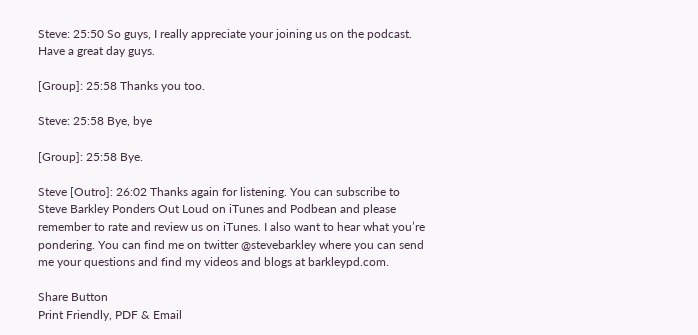Steve: 25:50 So guys, I really appreciate your joining us on the podcast. Have a great day guys.

[Group]: 25:58 Thanks you too.

Steve: 25:58 Bye, bye

[Group]: 25:58 Bye.

Steve [Outro]: 26:02 Thanks again for listening. You can subscribe to Steve Barkley Ponders Out Loud on iTunes and Podbean and please remember to rate and review us on iTunes. I also want to hear what you’re pondering. You can find me on twitter @stevebarkley where you can send me your questions and find my videos and blogs at barkleypd.com.

Share Button
Print Friendly, PDF & Email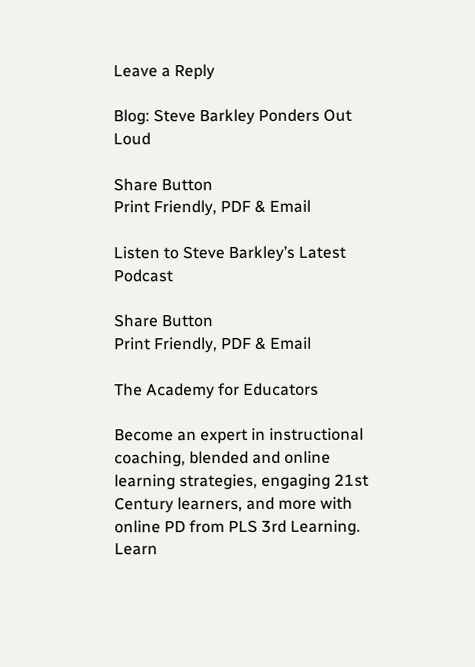Leave a Reply

Blog: Steve Barkley Ponders Out Loud

Share Button
Print Friendly, PDF & Email

Listen to Steve Barkley’s Latest Podcast

Share Button
Print Friendly, PDF & Email

The Academy for Educators

Become an expert in instructional coaching, blended and online learning strategies, engaging 21st Century learners, and more with online PD from PLS 3rd Learning.
Learn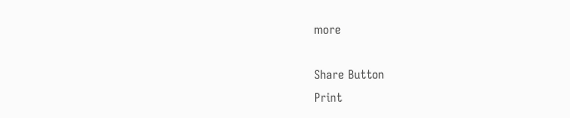more

Share Button
Print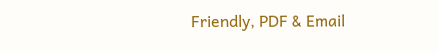Friendly, PDF & Email